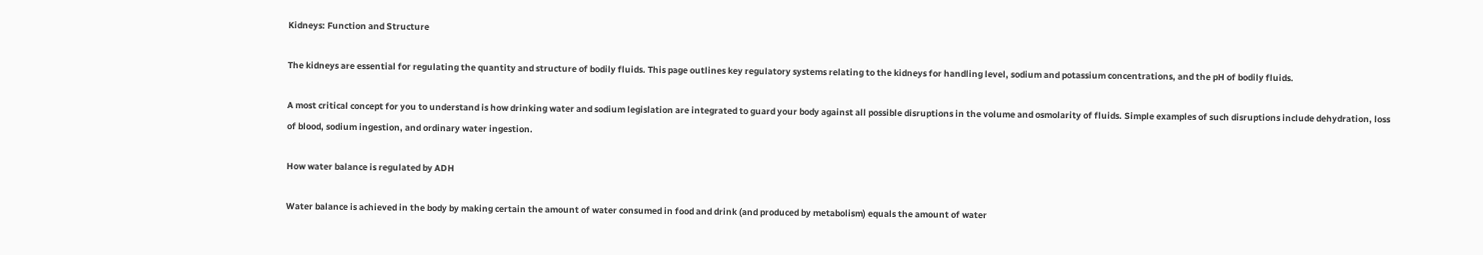Kidneys: Function and Structure

The kidneys are essential for regulating the quantity and structure of bodily fluids. This page outlines key regulatory systems relating to the kidneys for handling level, sodium and potassium concentrations, and the pH of bodily fluids.

A most critical concept for you to understand is how drinking water and sodium legislation are integrated to guard your body against all possible disruptions in the volume and osmolarity of fluids. Simple examples of such disruptions include dehydration, loss of blood, sodium ingestion, and ordinary water ingestion.

How water balance is regulated by ADH

Water balance is achieved in the body by making certain the amount of water consumed in food and drink (and produced by metabolism) equals the amount of water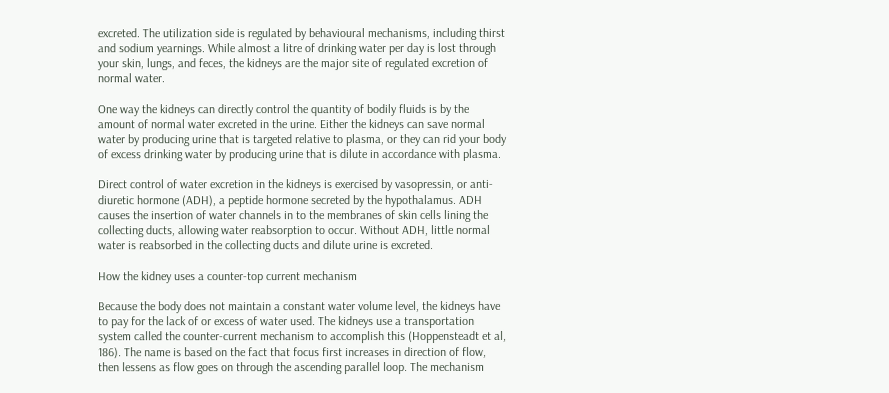excreted. The utilization side is regulated by behavioural mechanisms, including thirst and sodium yearnings. While almost a litre of drinking water per day is lost through your skin, lungs, and feces, the kidneys are the major site of regulated excretion of normal water.

One way the kidneys can directly control the quantity of bodily fluids is by the amount of normal water excreted in the urine. Either the kidneys can save normal water by producing urine that is targeted relative to plasma, or they can rid your body of excess drinking water by producing urine that is dilute in accordance with plasma.

Direct control of water excretion in the kidneys is exercised by vasopressin, or anti-diuretic hormone (ADH), a peptide hormone secreted by the hypothalamus. ADH causes the insertion of water channels in to the membranes of skin cells lining the collecting ducts, allowing water reabsorption to occur. Without ADH, little normal water is reabsorbed in the collecting ducts and dilute urine is excreted.

How the kidney uses a counter-top current mechanism

Because the body does not maintain a constant water volume level, the kidneys have to pay for the lack of or excess of water used. The kidneys use a transportation system called the counter-current mechanism to accomplish this (Hoppensteadt et al, 186). The name is based on the fact that focus first increases in direction of flow, then lessens as flow goes on through the ascending parallel loop. The mechanism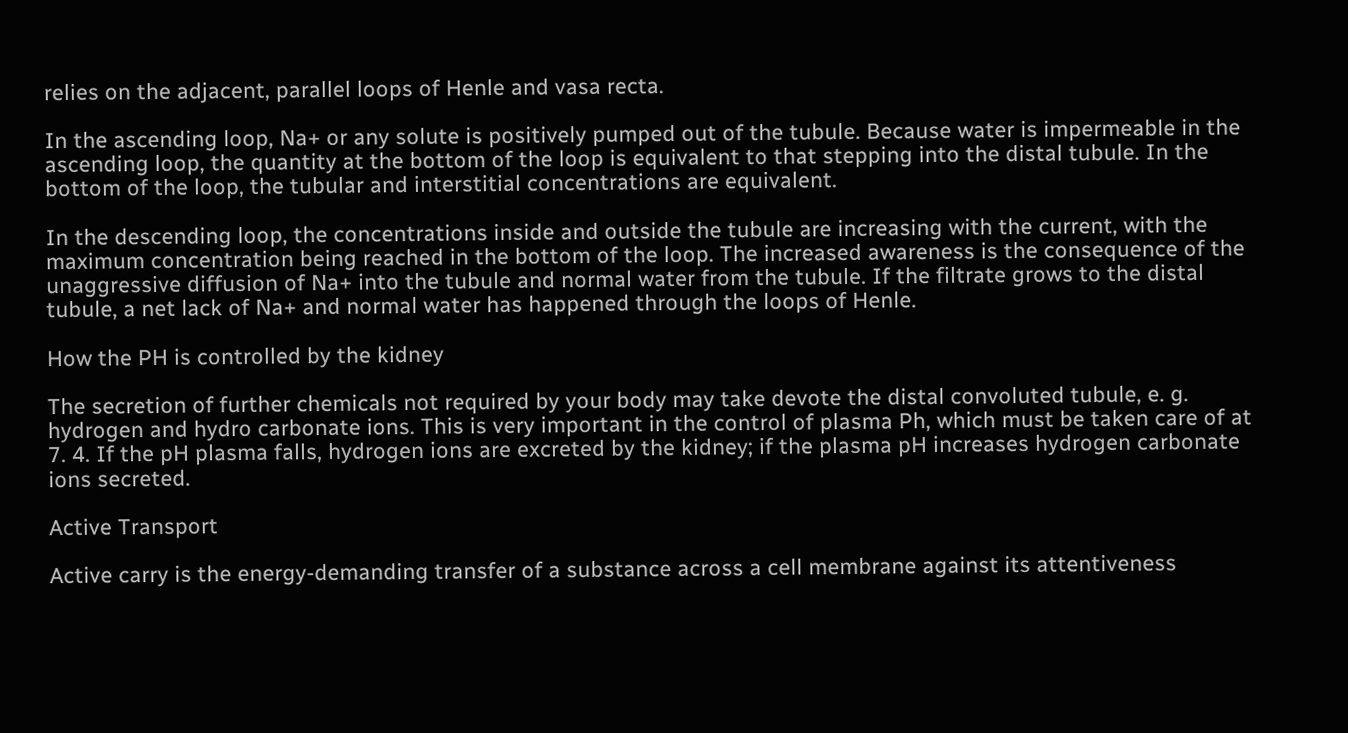relies on the adjacent, parallel loops of Henle and vasa recta.

In the ascending loop, Na+ or any solute is positively pumped out of the tubule. Because water is impermeable in the ascending loop, the quantity at the bottom of the loop is equivalent to that stepping into the distal tubule. In the bottom of the loop, the tubular and interstitial concentrations are equivalent.

In the descending loop, the concentrations inside and outside the tubule are increasing with the current, with the maximum concentration being reached in the bottom of the loop. The increased awareness is the consequence of the unaggressive diffusion of Na+ into the tubule and normal water from the tubule. If the filtrate grows to the distal tubule, a net lack of Na+ and normal water has happened through the loops of Henle.

How the PH is controlled by the kidney

The secretion of further chemicals not required by your body may take devote the distal convoluted tubule, e. g. hydrogen and hydro carbonate ions. This is very important in the control of plasma Ph, which must be taken care of at 7. 4. If the pH plasma falls, hydrogen ions are excreted by the kidney; if the plasma pH increases hydrogen carbonate ions secreted.

Active Transport

Active carry is the energy-demanding transfer of a substance across a cell membrane against its attentiveness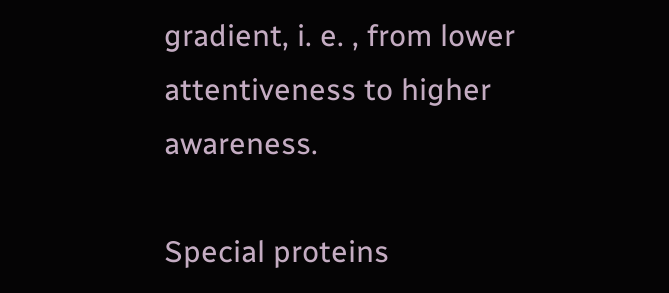gradient, i. e. , from lower attentiveness to higher awareness.

Special proteins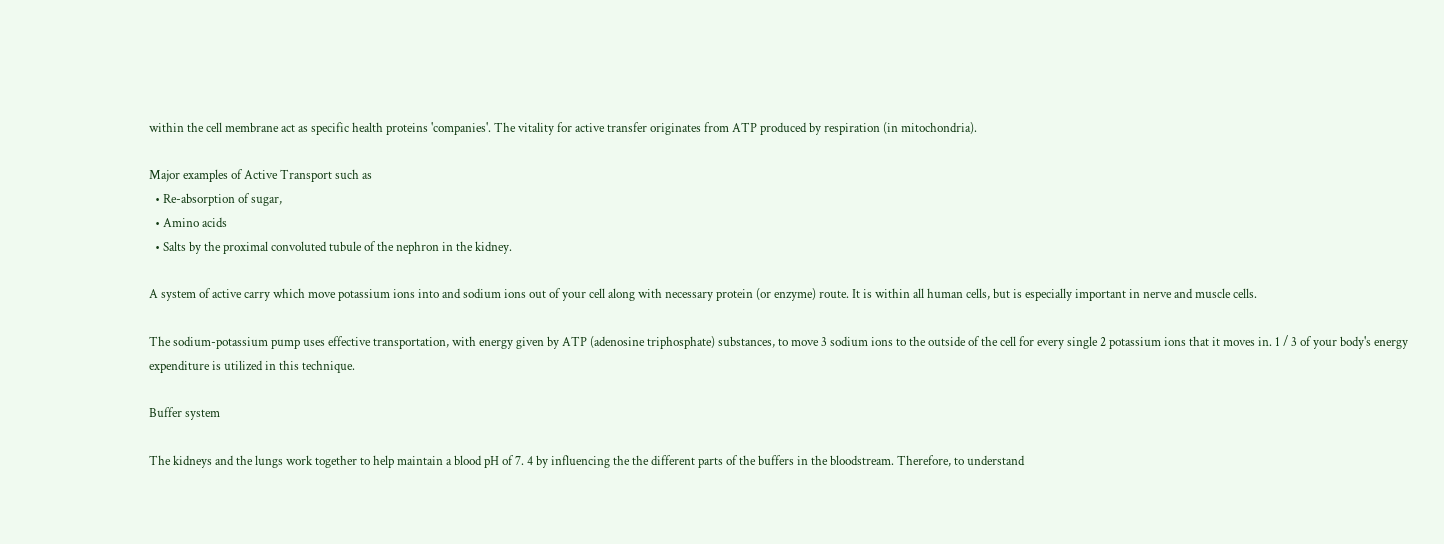within the cell membrane act as specific health proteins 'companies'. The vitality for active transfer originates from ATP produced by respiration (in mitochondria).

Major examples of Active Transport such as
  • Re-absorption of sugar,
  • Amino acids
  • Salts by the proximal convoluted tubule of the nephron in the kidney.

A system of active carry which move potassium ions into and sodium ions out of your cell along with necessary protein (or enzyme) route. It is within all human cells, but is especially important in nerve and muscle cells.

The sodium-potassium pump uses effective transportation, with energy given by ATP (adenosine triphosphate) substances, to move 3 sodium ions to the outside of the cell for every single 2 potassium ions that it moves in. 1 / 3 of your body's energy expenditure is utilized in this technique.

Buffer system

The kidneys and the lungs work together to help maintain a blood pH of 7. 4 by influencing the the different parts of the buffers in the bloodstream. Therefore, to understand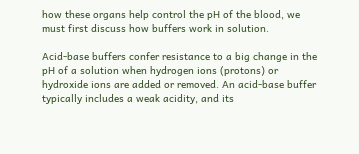how these organs help control the pH of the blood, we must first discuss how buffers work in solution.

Acid-base buffers confer resistance to a big change in the pH of a solution when hydrogen ions (protons) or hydroxide ions are added or removed. An acid-base buffer typically includes a weak acidity, and its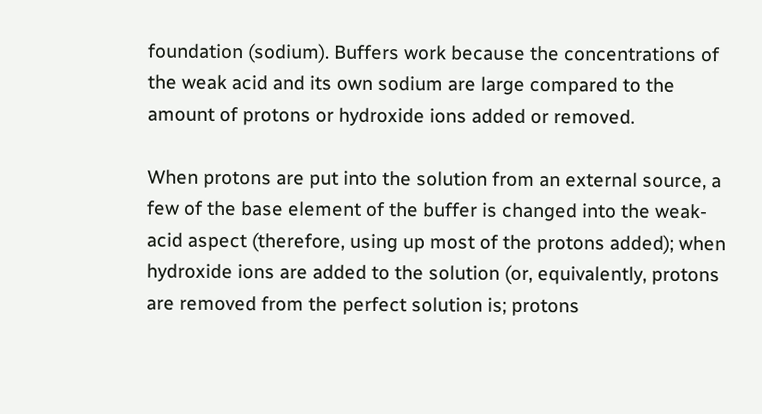foundation (sodium). Buffers work because the concentrations of the weak acid and its own sodium are large compared to the amount of protons or hydroxide ions added or removed.

When protons are put into the solution from an external source, a few of the base element of the buffer is changed into the weak-acid aspect (therefore, using up most of the protons added); when hydroxide ions are added to the solution (or, equivalently, protons are removed from the perfect solution is; protons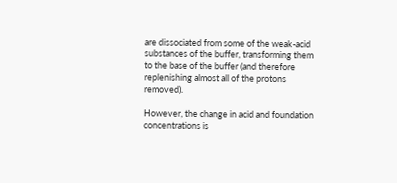are dissociated from some of the weak-acid substances of the buffer, transforming them to the base of the buffer (and therefore replenishing almost all of the protons removed).

However, the change in acid and foundation concentrations is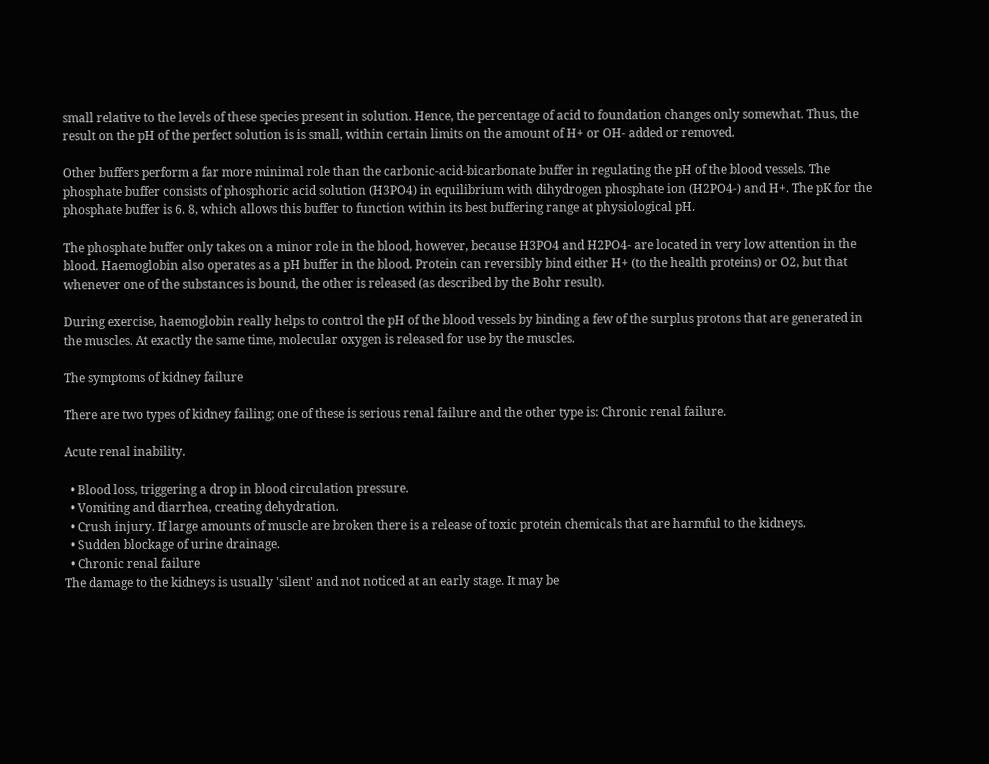small relative to the levels of these species present in solution. Hence, the percentage of acid to foundation changes only somewhat. Thus, the result on the pH of the perfect solution is is small, within certain limits on the amount of H+ or OH- added or removed.

Other buffers perform a far more minimal role than the carbonic-acid-bicarbonate buffer in regulating the pH of the blood vessels. The phosphate buffer consists of phosphoric acid solution (H3PO4) in equilibrium with dihydrogen phosphate ion (H2PO4-) and H+. The pK for the phosphate buffer is 6. 8, which allows this buffer to function within its best buffering range at physiological pH.

The phosphate buffer only takes on a minor role in the blood, however, because H3PO4 and H2PO4- are located in very low attention in the blood. Haemoglobin also operates as a pH buffer in the blood. Protein can reversibly bind either H+ (to the health proteins) or O2, but that whenever one of the substances is bound, the other is released (as described by the Bohr result).

During exercise, haemoglobin really helps to control the pH of the blood vessels by binding a few of the surplus protons that are generated in the muscles. At exactly the same time, molecular oxygen is released for use by the muscles.

The symptoms of kidney failure

There are two types of kidney failing; one of these is serious renal failure and the other type is: Chronic renal failure.

Acute renal inability.

  • Blood loss, triggering a drop in blood circulation pressure.
  • Vomiting and diarrhea, creating dehydration.
  • Crush injury. If large amounts of muscle are broken there is a release of toxic protein chemicals that are harmful to the kidneys.
  • Sudden blockage of urine drainage.
  • Chronic renal failure
The damage to the kidneys is usually 'silent' and not noticed at an early stage. It may be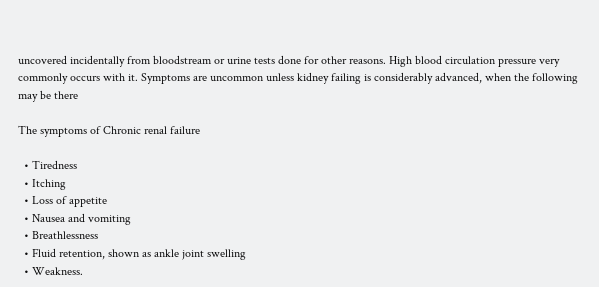uncovered incidentally from bloodstream or urine tests done for other reasons. High blood circulation pressure very commonly occurs with it. Symptoms are uncommon unless kidney failing is considerably advanced, when the following may be there

The symptoms of Chronic renal failure

  • Tiredness
  • Itching
  • Loss of appetite
  • Nausea and vomiting
  • Breathlessness
  • Fluid retention, shown as ankle joint swelling
  • Weakness.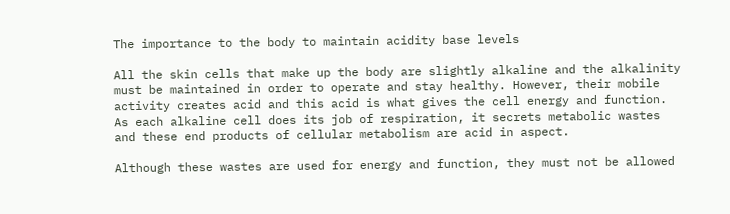The importance to the body to maintain acidity base levels

All the skin cells that make up the body are slightly alkaline and the alkalinity must be maintained in order to operate and stay healthy. However, their mobile activity creates acid and this acid is what gives the cell energy and function. As each alkaline cell does its job of respiration, it secrets metabolic wastes and these end products of cellular metabolism are acid in aspect.

Although these wastes are used for energy and function, they must not be allowed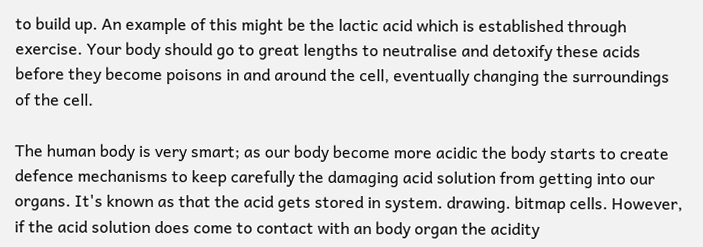to build up. An example of this might be the lactic acid which is established through exercise. Your body should go to great lengths to neutralise and detoxify these acids before they become poisons in and around the cell, eventually changing the surroundings of the cell.

The human body is very smart; as our body become more acidic the body starts to create defence mechanisms to keep carefully the damaging acid solution from getting into our organs. It's known as that the acid gets stored in system. drawing. bitmap cells. However, if the acid solution does come to contact with an body organ the acidity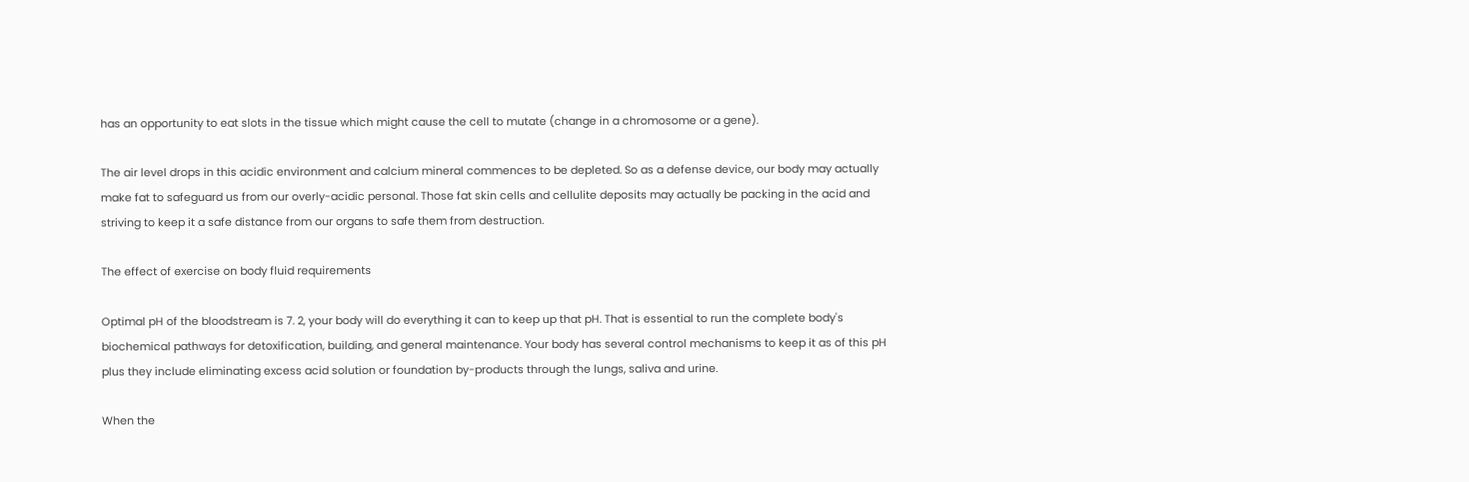has an opportunity to eat slots in the tissue which might cause the cell to mutate (change in a chromosome or a gene).

The air level drops in this acidic environment and calcium mineral commences to be depleted. So as a defense device, our body may actually make fat to safeguard us from our overly-acidic personal. Those fat skin cells and cellulite deposits may actually be packing in the acid and striving to keep it a safe distance from our organs to safe them from destruction.

The effect of exercise on body fluid requirements

Optimal pH of the bloodstream is 7. 2, your body will do everything it can to keep up that pH. That is essential to run the complete body's biochemical pathways for detoxification, building, and general maintenance. Your body has several control mechanisms to keep it as of this pH plus they include eliminating excess acid solution or foundation by-products through the lungs, saliva and urine.

When the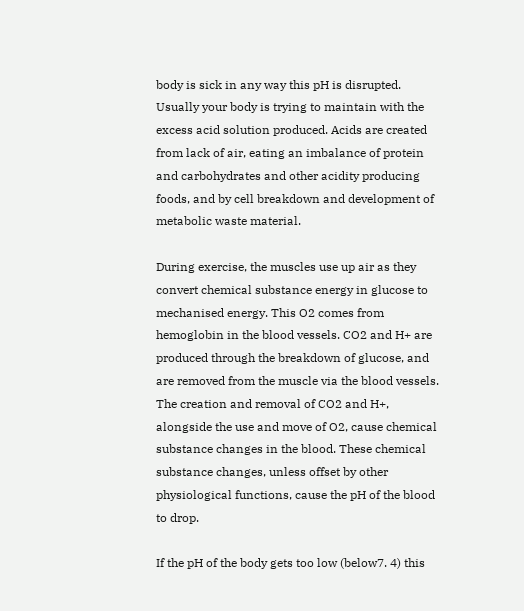body is sick in any way this pH is disrupted. Usually your body is trying to maintain with the excess acid solution produced. Acids are created from lack of air, eating an imbalance of protein and carbohydrates and other acidity producing foods, and by cell breakdown and development of metabolic waste material.

During exercise, the muscles use up air as they convert chemical substance energy in glucose to mechanised energy. This O2 comes from hemoglobin in the blood vessels. CO2 and H+ are produced through the breakdown of glucose, and are removed from the muscle via the blood vessels. The creation and removal of CO2 and H+, alongside the use and move of O2, cause chemical substance changes in the blood. These chemical substance changes, unless offset by other physiological functions, cause the pH of the blood to drop.

If the pH of the body gets too low (below7. 4) this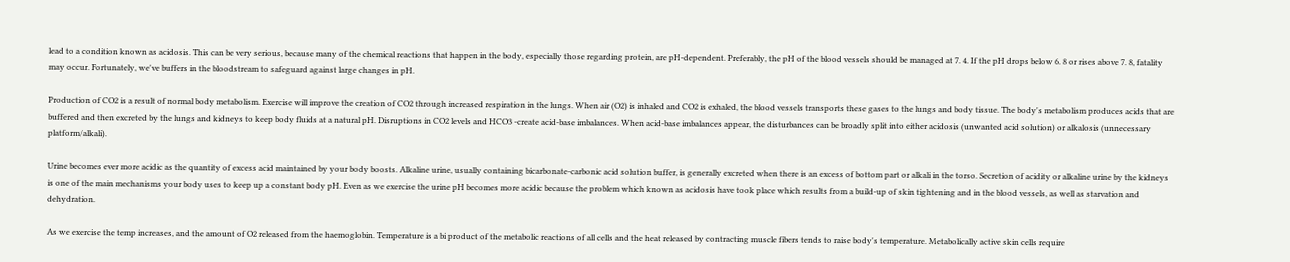lead to a condition known as acidosis. This can be very serious, because many of the chemical reactions that happen in the body, especially those regarding protein, are pH-dependent. Preferably, the pH of the blood vessels should be managed at 7. 4. If the pH drops below 6. 8 or rises above 7. 8, fatality may occur. Fortunately, we've buffers in the bloodstream to safeguard against large changes in pH.

Production of CO2 is a result of normal body metabolism. Exercise will improve the creation of CO2 through increased respiration in the lungs. When air (O2) is inhaled and CO2 is exhaled, the blood vessels transports these gases to the lungs and body tissue. The body's metabolism produces acids that are buffered and then excreted by the lungs and kidneys to keep body fluids at a natural pH. Disruptions in CO2 levels and HCO3 -create acid-base imbalances. When acid-base imbalances appear, the disturbances can be broadly split into either acidosis (unwanted acid solution) or alkalosis (unnecessary platform/alkali).

Urine becomes ever more acidic as the quantity of excess acid maintained by your body boosts. Alkaline urine, usually containing bicarbonate-carbonic acid solution buffer, is generally excreted when there is an excess of bottom part or alkali in the torso. Secretion of acidity or alkaline urine by the kidneys is one of the main mechanisms your body uses to keep up a constant body pH. Even as we exercise the urine pH becomes more acidic because the problem which known as acidosis have took place which results from a build-up of skin tightening and in the blood vessels, as well as starvation and dehydration.

As we exercise the temp increases, and the amount of O2 released from the haemoglobin. Temperature is a bi product of the metabolic reactions of all cells and the heat released by contracting muscle fibers tends to raise body's temperature. Metabolically active skin cells require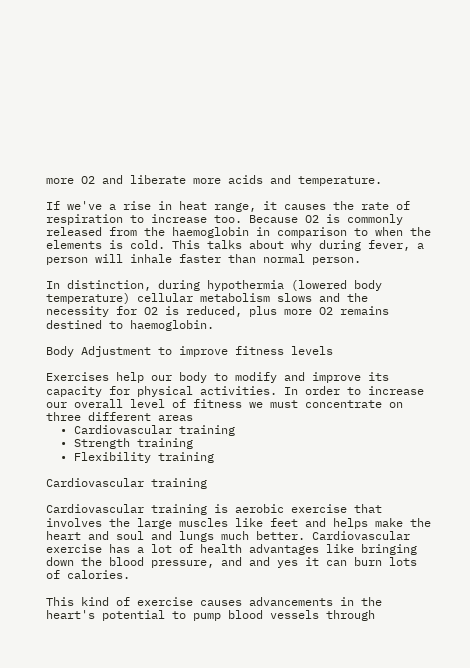more O2 and liberate more acids and temperature.

If we've a rise in heat range, it causes the rate of respiration to increase too. Because O2 is commonly released from the haemoglobin in comparison to when the elements is cold. This talks about why during fever, a person will inhale faster than normal person.

In distinction, during hypothermia (lowered body temperature) cellular metabolism slows and the necessity for O2 is reduced, plus more O2 remains destined to haemoglobin.

Body Adjustment to improve fitness levels

Exercises help our body to modify and improve its capacity for physical activities. In order to increase our overall level of fitness we must concentrate on three different areas
  • Cardiovascular training
  • Strength training
  • Flexibility training

Cardiovascular training

Cardiovascular training is aerobic exercise that involves the large muscles like feet and helps make the heart and soul and lungs much better. Cardiovascular exercise has a lot of health advantages like bringing down the blood pressure, and and yes it can burn lots of calories.

This kind of exercise causes advancements in the heart's potential to pump blood vessels through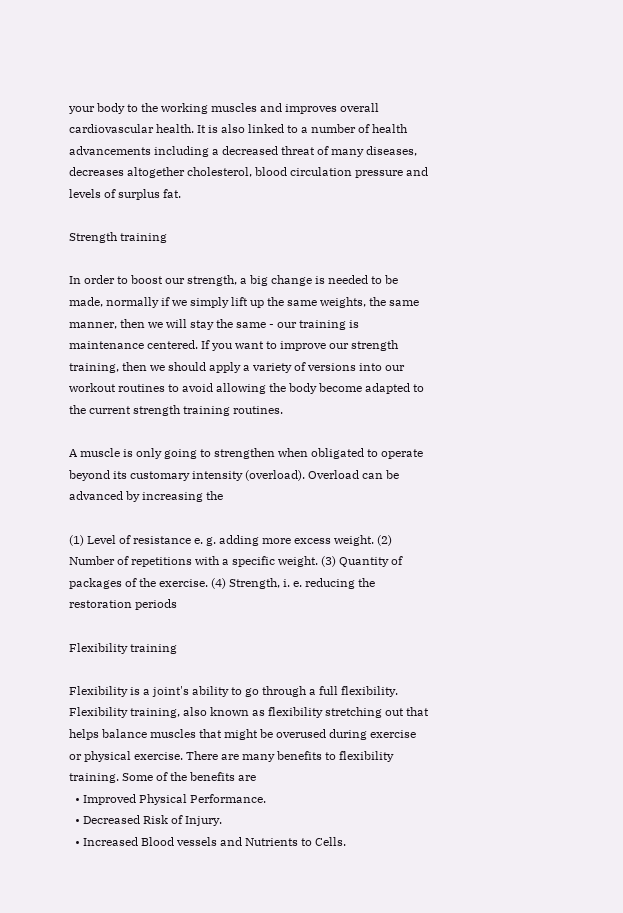your body to the working muscles and improves overall cardiovascular health. It is also linked to a number of health advancements including a decreased threat of many diseases, decreases altogether cholesterol, blood circulation pressure and levels of surplus fat.

Strength training

In order to boost our strength, a big change is needed to be made, normally if we simply lift up the same weights, the same manner, then we will stay the same - our training is maintenance centered. If you want to improve our strength training, then we should apply a variety of versions into our workout routines to avoid allowing the body become adapted to the current strength training routines.

A muscle is only going to strengthen when obligated to operate beyond its customary intensity (overload). Overload can be advanced by increasing the

(1) Level of resistance e. g. adding more excess weight. (2) Number of repetitions with a specific weight. (3) Quantity of packages of the exercise. (4) Strength, i. e. reducing the restoration periods

Flexibility training

Flexibility is a joint's ability to go through a full flexibility. Flexibility training, also known as flexibility stretching out that helps balance muscles that might be overused during exercise or physical exercise. There are many benefits to flexibility training. Some of the benefits are
  • Improved Physical Performance.
  • Decreased Risk of Injury.
  • Increased Blood vessels and Nutrients to Cells.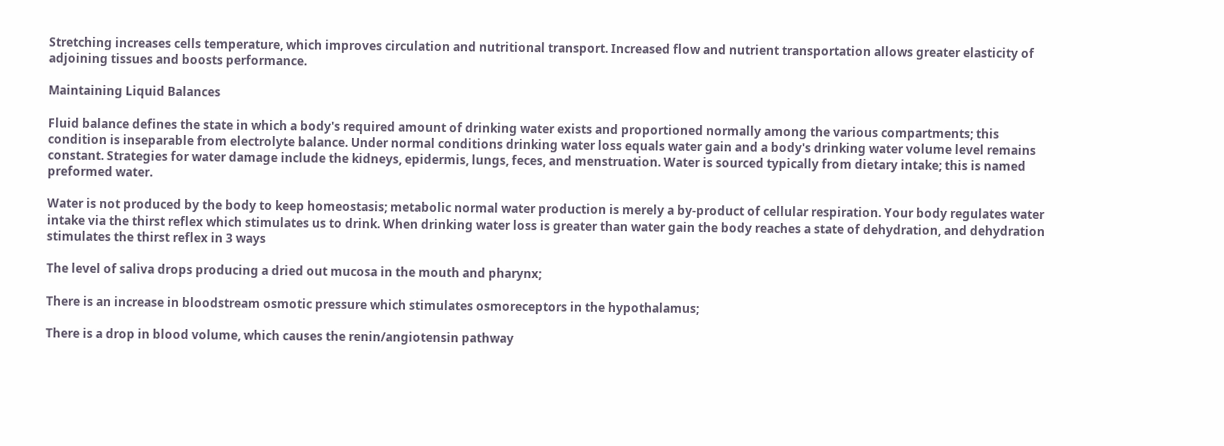Stretching increases cells temperature, which improves circulation and nutritional transport. Increased flow and nutrient transportation allows greater elasticity of adjoining tissues and boosts performance.

Maintaining Liquid Balances

Fluid balance defines the state in which a body's required amount of drinking water exists and proportioned normally among the various compartments; this condition is inseparable from electrolyte balance. Under normal conditions drinking water loss equals water gain and a body's drinking water volume level remains constant. Strategies for water damage include the kidneys, epidermis, lungs, feces, and menstruation. Water is sourced typically from dietary intake; this is named preformed water.

Water is not produced by the body to keep homeostasis; metabolic normal water production is merely a by-product of cellular respiration. Your body regulates water intake via the thirst reflex which stimulates us to drink. When drinking water loss is greater than water gain the body reaches a state of dehydration, and dehydration stimulates the thirst reflex in 3 ways

The level of saliva drops producing a dried out mucosa in the mouth and pharynx;

There is an increase in bloodstream osmotic pressure which stimulates osmoreceptors in the hypothalamus;

There is a drop in blood volume, which causes the renin/angiotensin pathway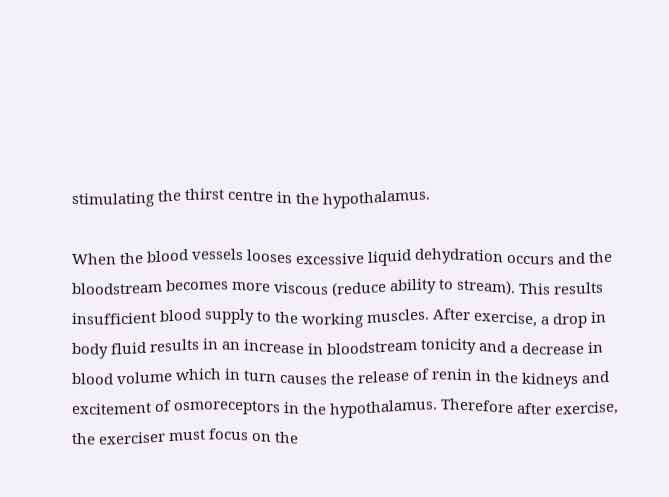stimulating the thirst centre in the hypothalamus.

When the blood vessels looses excessive liquid dehydration occurs and the bloodstream becomes more viscous (reduce ability to stream). This results insufficient blood supply to the working muscles. After exercise, a drop in body fluid results in an increase in bloodstream tonicity and a decrease in blood volume which in turn causes the release of renin in the kidneys and excitement of osmoreceptors in the hypothalamus. Therefore after exercise, the exerciser must focus on the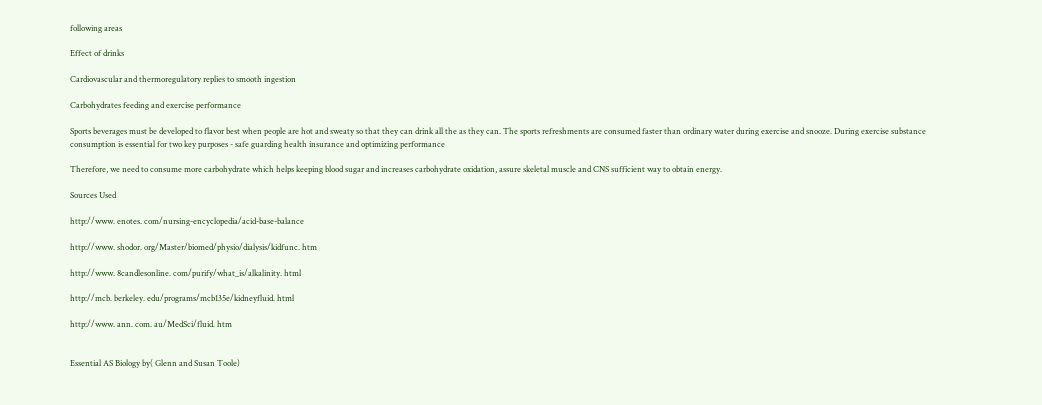following areas

Effect of drinks

Cardiovascular and thermoregulatory replies to smooth ingestion

Carbohydrates feeding and exercise performance

Sports beverages must be developed to flavor best when people are hot and sweaty so that they can drink all the as they can. The sports refreshments are consumed faster than ordinary water during exercise and snooze. During exercise substance consumption is essential for two key purposes - safe guarding health insurance and optimizing performance

Therefore, we need to consume more carbohydrate which helps keeping blood sugar and increases carbohydrate oxidation, assure skeletal muscle and CNS sufficient way to obtain energy.

Sources Used

http://www. enotes. com/nursing-encyclopedia/acid-base-balance

http://www. shodor. org/Master/biomed/physio/dialysis/kidfunc. htm

http://www. 8candlesonline. com/purify/what_is/alkalinity. html

http://mcb. berkeley. edu/programs/mcb135e/kidneyfluid. html

http://www. ann. com. au/MedSci/fluid. htm


Essential AS Biology by( Glenn and Susan Toole)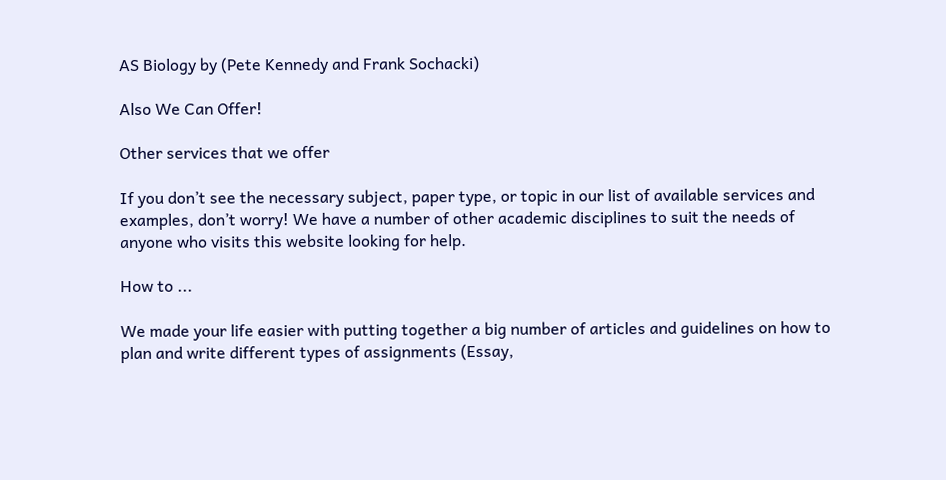AS Biology by (Pete Kennedy and Frank Sochacki)

Also We Can Offer!

Other services that we offer

If you don’t see the necessary subject, paper type, or topic in our list of available services and examples, don’t worry! We have a number of other academic disciplines to suit the needs of anyone who visits this website looking for help.

How to ...

We made your life easier with putting together a big number of articles and guidelines on how to plan and write different types of assignments (Essay,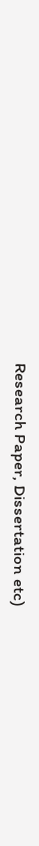Research Paper, Dissertation etc)